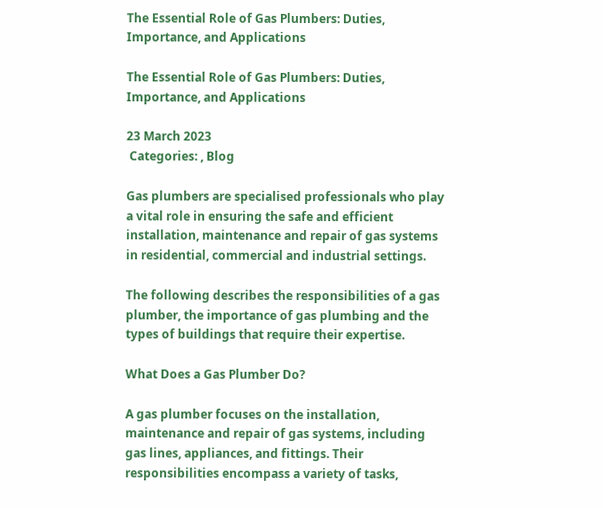The Essential Role of Gas Plumbers: Duties, Importance, and Applications

The Essential Role of Gas Plumbers: Duties, Importance, and Applications

23 March 2023
 Categories: , Blog

Gas plumbers are specialised professionals who play a vital role in ensuring the safe and efficient installation, maintenance and repair of gas systems in residential, commercial and industrial settings.

The following describes the responsibilities of a gas plumber, the importance of gas plumbing and the types of buildings that require their expertise.

What Does a Gas Plumber Do?

A gas plumber focuses on the installation, maintenance and repair of gas systems, including gas lines, appliances, and fittings. Their responsibilities encompass a variety of tasks,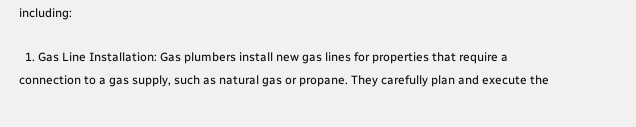including:

  1. Gas Line Installation: Gas plumbers install new gas lines for properties that require a connection to a gas supply, such as natural gas or propane. They carefully plan and execute the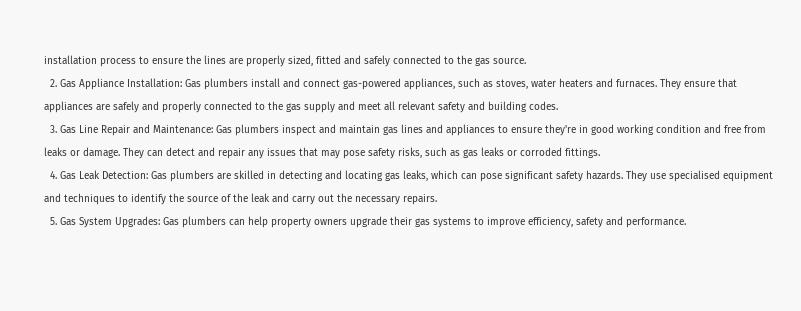installation process to ensure the lines are properly sized, fitted and safely connected to the gas source.
  2. Gas Appliance Installation: Gas plumbers install and connect gas-powered appliances, such as stoves, water heaters and furnaces. They ensure that appliances are safely and properly connected to the gas supply and meet all relevant safety and building codes.
  3. Gas Line Repair and Maintenance: Gas plumbers inspect and maintain gas lines and appliances to ensure they're in good working condition and free from leaks or damage. They can detect and repair any issues that may pose safety risks, such as gas leaks or corroded fittings.
  4. Gas Leak Detection: Gas plumbers are skilled in detecting and locating gas leaks, which can pose significant safety hazards. They use specialised equipment and techniques to identify the source of the leak and carry out the necessary repairs.
  5. Gas System Upgrades: Gas plumbers can help property owners upgrade their gas systems to improve efficiency, safety and performance.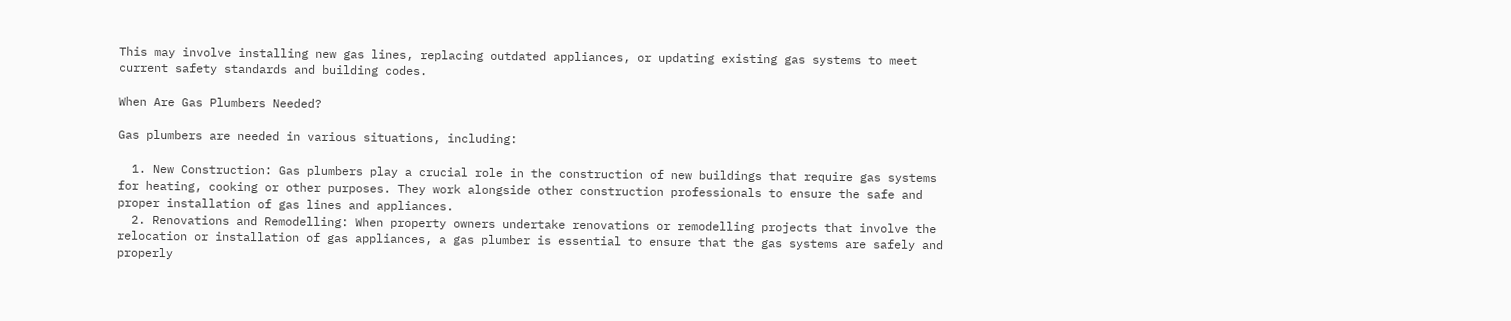This may involve installing new gas lines, replacing outdated appliances, or updating existing gas systems to meet current safety standards and building codes.

When Are Gas Plumbers Needed?

Gas plumbers are needed in various situations, including:

  1. New Construction: Gas plumbers play a crucial role in the construction of new buildings that require gas systems for heating, cooking or other purposes. They work alongside other construction professionals to ensure the safe and proper installation of gas lines and appliances.
  2. Renovations and Remodelling: When property owners undertake renovations or remodelling projects that involve the relocation or installation of gas appliances, a gas plumber is essential to ensure that the gas systems are safely and properly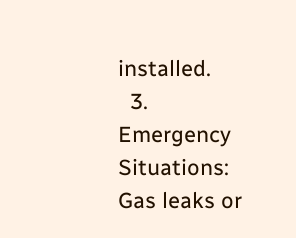installed.
  3. Emergency Situations: Gas leaks or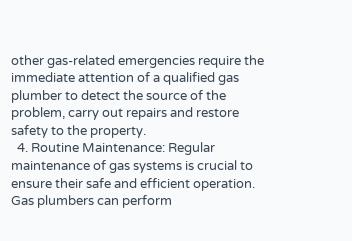other gas-related emergencies require the immediate attention of a qualified gas plumber to detect the source of the problem, carry out repairs and restore safety to the property.
  4. Routine Maintenance: Regular maintenance of gas systems is crucial to ensure their safe and efficient operation. Gas plumbers can perform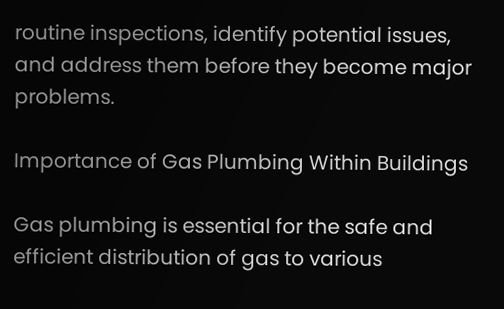routine inspections, identify potential issues, and address them before they become major problems.

Importance of Gas Plumbing Within Buildings

Gas plumbing is essential for the safe and efficient distribution of gas to various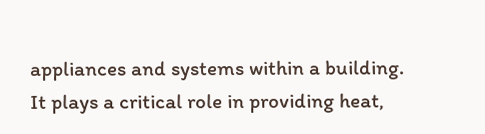appliances and systems within a building. It plays a critical role in providing heat,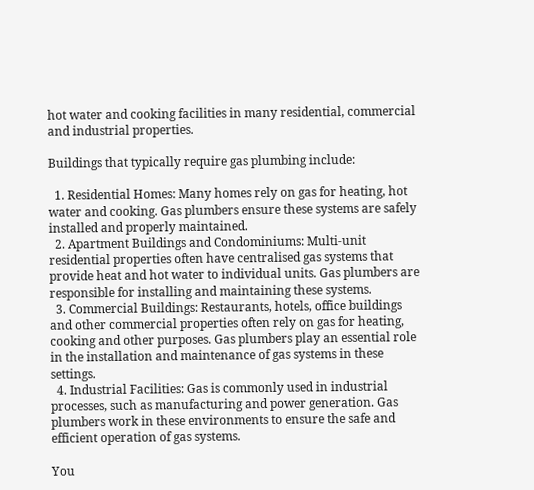hot water and cooking facilities in many residential, commercial and industrial properties.

Buildings that typically require gas plumbing include:

  1. Residential Homes: Many homes rely on gas for heating, hot water and cooking. Gas plumbers ensure these systems are safely installed and properly maintained.
  2. Apartment Buildings and Condominiums: Multi-unit residential properties often have centralised gas systems that provide heat and hot water to individual units. Gas plumbers are responsible for installing and maintaining these systems.
  3. Commercial Buildings: Restaurants, hotels, office buildings and other commercial properties often rely on gas for heating, cooking and other purposes. Gas plumbers play an essential role in the installation and maintenance of gas systems in these settings.
  4. Industrial Facilities: Gas is commonly used in industrial processes, such as manufacturing and power generation. Gas plumbers work in these environments to ensure the safe and efficient operation of gas systems.

You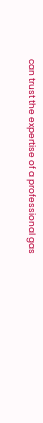can trust the expertise of a professional gas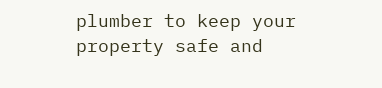plumber to keep your property safe and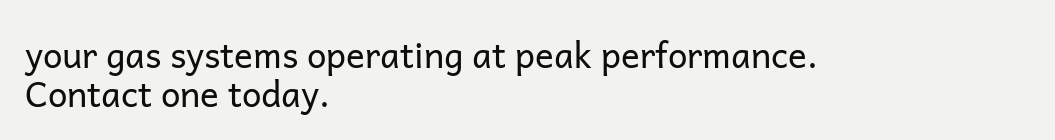your gas systems operating at peak performance. Contact one today.